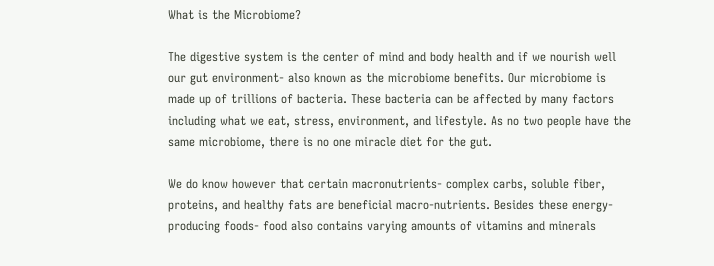What is the Microbiome?

The digestive system is the center of mind and body health and if we nourish well our gut environment- also known as the microbiome benefits. Our microbiome is made up of trillions of bacteria. These bacteria can be affected by many factors including what we eat, stress, environment, and lifestyle. As no two people have the same microbiome, there is no one miracle diet for the gut.

We do know however that certain macronutrients- complex carbs, soluble fiber, proteins, and healthy fats are beneficial macro-nutrients. Besides these energy-producing foods- food also contains varying amounts of vitamins and minerals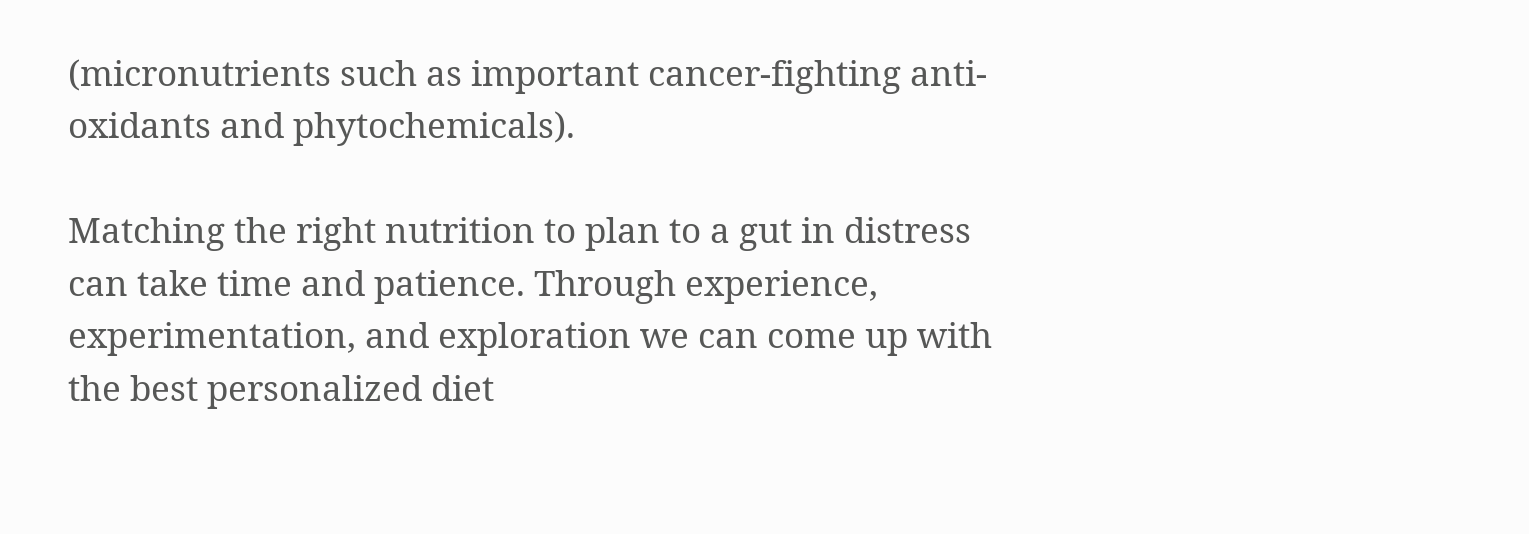(micronutrients such as important cancer-fighting anti-oxidants and phytochemicals).

Matching the right nutrition to plan to a gut in distress can take time and patience. Through experience, experimentation, and exploration we can come up with the best personalized diet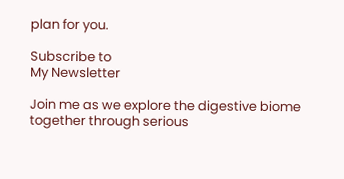plan for you.

Subscribe to
My Newsletter

Join me as we explore the digestive biome together through serious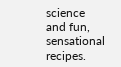science and fun, sensational recipes.